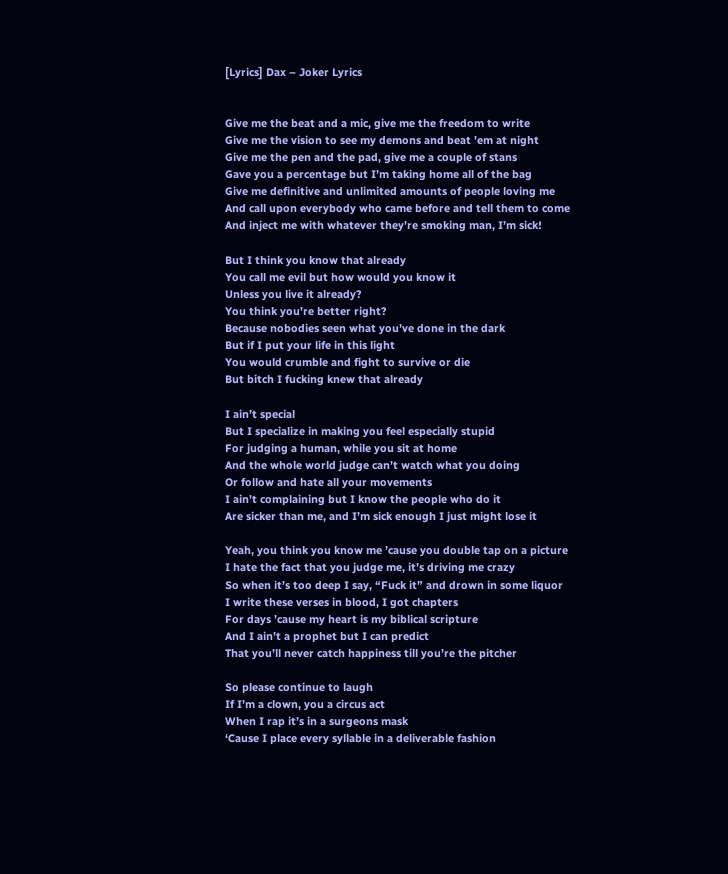[Lyrics] Dax – Joker Lyrics


Give me the beat and a mic, give me the freedom to write
Give me the vision to see my demons and beat ’em at night
Give me the pen and the pad, give me a couple of stans
Gave you a percentage but I’m taking home all of the bag
Give me definitive and unlimited amounts of people loving me
And call upon everybody who came before and tell them to come
And inject me with whatever they’re smoking man, I’m sick!

But I think you know that already
You call me evil but how would you know it
Unless you live it already?
You think you’re better right?
Because nobodies seen what you’ve done in the dark
But if I put your life in this light
You would crumble and fight to survive or die
But bitch I fucking knew that already

I ain’t special
But I specialize in making you feel especially stupid
For judging a human, while you sit at home
And the whole world judge can’t watch what you doing
Or follow and hate all your movements
I ain’t complaining but I know the people who do it
Are sicker than me, and I’m sick enough I just might lose it

Yeah, you think you know me ’cause you double tap on a picture
I hate the fact that you judge me, it’s driving me crazy
So when it’s too deep I say, “Fuck it” and drown in some liquor
I write these verses in blood, I got chapters
For days ’cause my heart is my biblical scripture
And I ain’t a prophet but I can predict
That you’ll never catch happiness till you’re the pitcher

So please continue to laugh
If I’m a clown, you a circus act
When I rap it’s in a surgeons mask
‘Cause I place every syllable in a deliverable fashion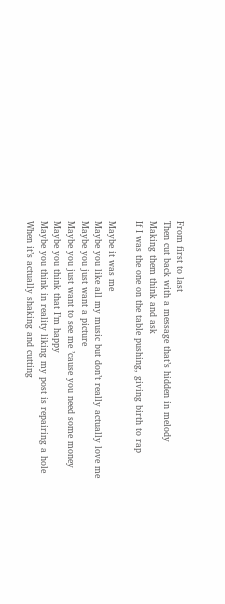From first to last
Then cut back with a message that’s hidden in melody
Making them think and ask
If I was the one on the table pushing, giving birth to rap

Maybe it was me
Maybe you like all my music but don’t really actually love me
Maybe you just want a picture
Maybe you just want to see me ’cause you need some money
Maybe you think that I’m happy
Maybe you think in reality liking my post is repairing a hole
When it’s actually shaking and cutting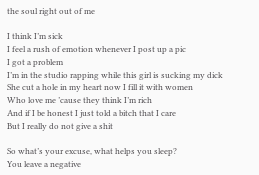the soul right out of me

I think I’m sick
I feel a rush of emotion whenever I post up a pic
I got a problem
I’m in the studio rapping while this girl is sucking my dick
She cut a hole in my heart now I fill it with women
Who love me ’cause they think I’m rich
And if I be honest I just told a bitch that I care
But I really do not give a shit

So what’s your excuse, what helps you sleep?
You leave a negative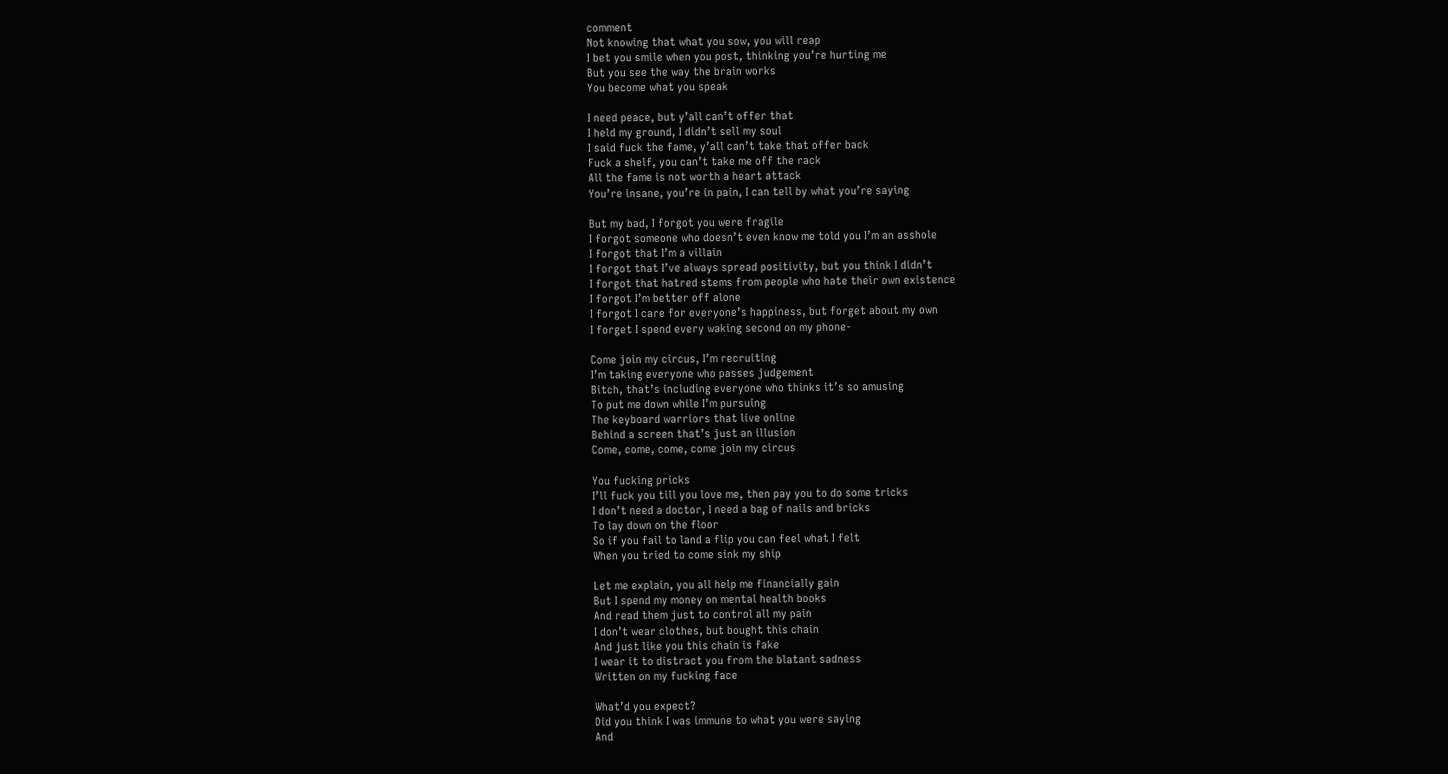comment
Not knowing that what you sow, you will reap
I bet you smile when you post, thinking you’re hurting me
But you see the way the brain works
You become what you speak

I need peace, but y’all can’t offer that
I held my ground, I didn’t sell my soul
I said fuck the fame, y’all can’t take that offer back
Fuck a shelf, you can’t take me off the rack
All the fame is not worth a heart attack
You’re insane, you’re in pain, I can tell by what you’re saying

But my bad, I forgot you were fragile
I forgot someone who doesn’t even know me told you I’m an asshole
I forgot that I’m a villain
I forgot that I’ve always spread positivity, but you think I didn’t
I forgot that hatred stems from people who hate their own existence
I forgot I’m better off alone
I forgot I care for everyone’s happiness, but forget about my own
I forget I spend every waking second on my phone-

Come join my circus, I’m recruiting
I’m taking everyone who passes judgement
Bitch, that’s including everyone who thinks it’s so amusing
To put me down while I’m pursuing
The keyboard warriors that live online
Behind a screen that’s just an illusion
Come, come, come, come join my circus

You fucking pricks
I’ll fuck you till you love me, then pay you to do some tricks
I don’t need a doctor, I need a bag of nails and bricks
To lay down on the floor
So if you fail to land a flip you can feel what I felt
When you tried to come sink my ship

Let me explain, you all help me financially gain
But I spend my money on mental health books
And read them just to control all my pain
I don’t wear clothes, but bought this chain
And just like you this chain is fake
I wear it to distract you from the blatant sadness
Written on my fucking face

What’d you expect?
Did you think I was immune to what you were saying
And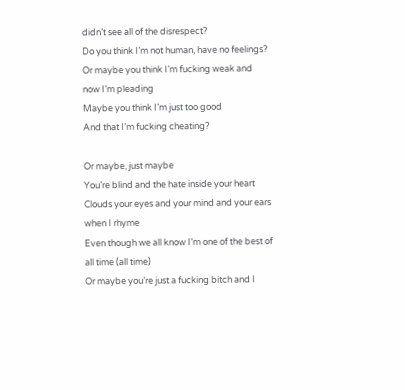didn’t see all of the disrespect?
Do you think I’m not human, have no feelings?
Or maybe you think I’m fucking weak and now I’m pleading
Maybe you think I’m just too good
And that I’m fucking cheating?

Or maybe, just maybe
You’re blind and the hate inside your heart
Clouds your eyes and your mind and your ears when I rhyme
Even though we all know I’m one of the best of all time (all time)
Or maybe you’re just a fucking bitch and I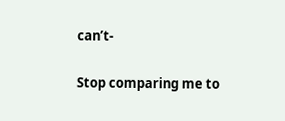can’t-

Stop comparing me to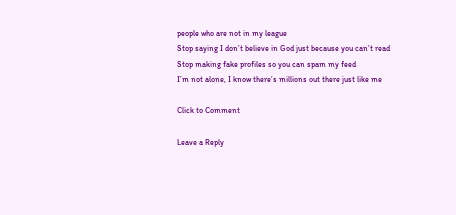people who are not in my league
Stop saying I don’t believe in God just because you can’t read
Stop making fake profiles so you can spam my feed
I’m not alone, I know there’s millions out there just like me

Click to Comment

Leave a Reply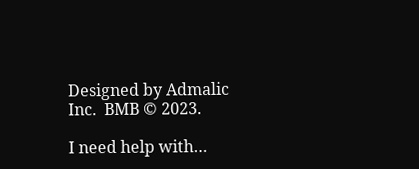Designed by Admalic Inc.  BMB © 2023.

I need help with…